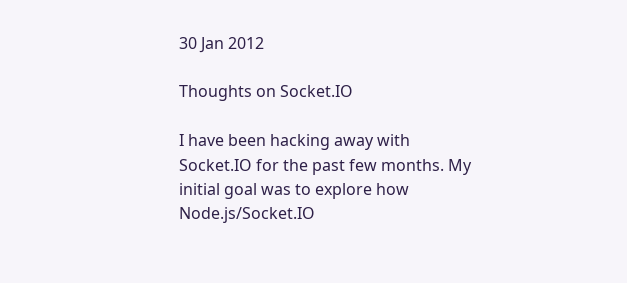30 Jan 2012

Thoughts on Socket.IO

I have been hacking away with Socket.IO for the past few months. My initial goal was to explore how Node.js/Socket.IO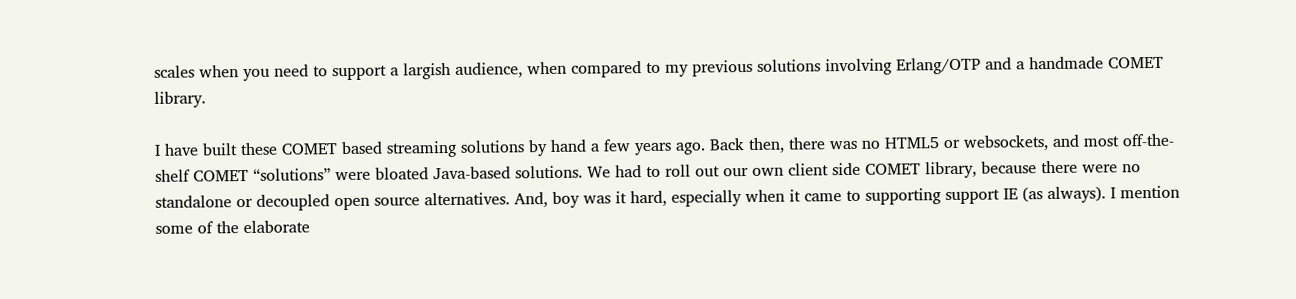scales when you need to support a largish audience, when compared to my previous solutions involving Erlang/OTP and a handmade COMET library.

I have built these COMET based streaming solutions by hand a few years ago. Back then, there was no HTML5 or websockets, and most off-the-shelf COMET “solutions” were bloated Java-based solutions. We had to roll out our own client side COMET library, because there were no standalone or decoupled open source alternatives. And, boy was it hard, especially when it came to supporting support IE (as always). I mention some of the elaborate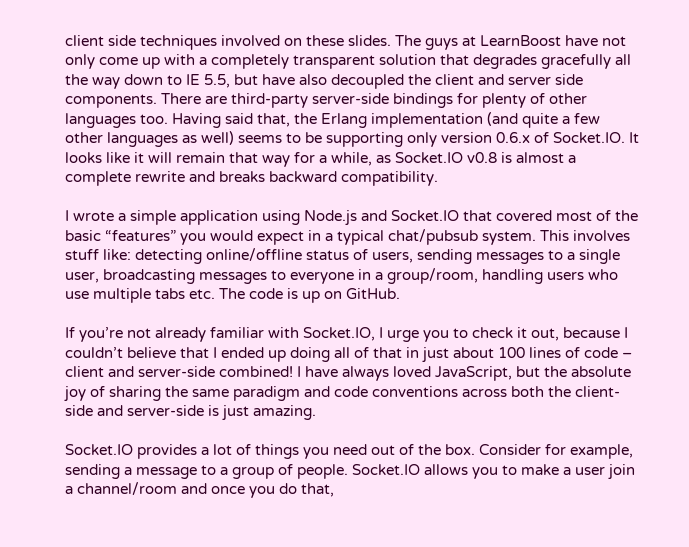client side techniques involved on these slides. The guys at LearnBoost have not only come up with a completely transparent solution that degrades gracefully all the way down to IE 5.5, but have also decoupled the client and server side components. There are third-party server-side bindings for plenty of other languages too. Having said that, the Erlang implementation (and quite a few other languages as well) seems to be supporting only version 0.6.x of Socket.IO. It looks like it will remain that way for a while, as Socket.IO v0.8 is almost a complete rewrite and breaks backward compatibility.

I wrote a simple application using Node.js and Socket.IO that covered most of the basic “features” you would expect in a typical chat/pubsub system. This involves stuff like: detecting online/offline status of users, sending messages to a single user, broadcasting messages to everyone in a group/room, handling users who use multiple tabs etc. The code is up on GitHub.

If you’re not already familiar with Socket.IO, I urge you to check it out, because I couldn’t believe that I ended up doing all of that in just about 100 lines of code – client and server-side combined! I have always loved JavaScript, but the absolute joy of sharing the same paradigm and code conventions across both the client-side and server-side is just amazing.

Socket.IO provides a lot of things you need out of the box. Consider for example, sending a message to a group of people. Socket.IO allows you to make a user join a channel/room and once you do that,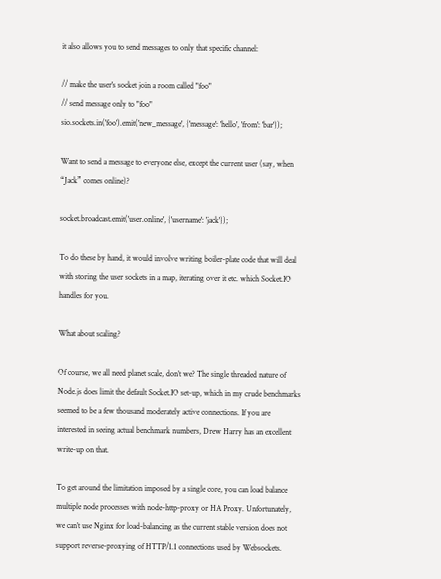it also allows you to send messages to only that specific channel:

// make the user's socket join a room called "foo"
// send message only to "foo"
sio.sockets.in('foo').emit('new_message', {'message': 'hello', 'from': 'bar'});

Want to send a message to everyone else, except the current user (say, when “Jack” comes online)?

socket.broadcast.emit('user.online', {'username': 'jack'});

To do these by hand, it would involve writing boiler-plate code that will deal with storing the user sockets in a map, iterating over it etc. which Socket.IO handles for you.

What about scaling?

Of course, we all need planet scale, don’t we? The single threaded nature of Node.js does limit the default Socket.IO set-up, which in my crude benchmarks seemed to be a few thousand moderately active connections. If you are interested in seeing actual benchmark numbers, Drew Harry has an excellent write-up on that.

To get around the limitation imposed by a single core, you can load balance multiple node processes with node-http-proxy or HA Proxy. Unfortunately, we can’t use Nginx for load-balancing as the current stable version does not support reverse-proxying of HTTP/1.1 connections used by Websockets.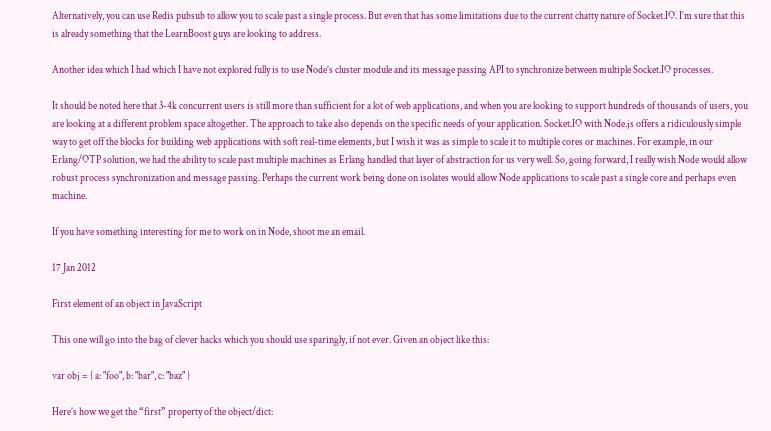Alternatively, you can use Redis pubsub to allow you to scale past a single process. But even that has some limitations due to the current chatty nature of Socket.IO. I’m sure that this is already something that the LearnBoost guys are looking to address.

Another idea which I had which I have not explored fully is to use Node’s cluster module and its message passing API to synchronize between multiple Socket.IO processes.

It should be noted here that 3-4k concurrent users is still more than sufficient for a lot of web applications, and when you are looking to support hundreds of thousands of users, you are looking at a different problem space altogether. The approach to take also depends on the specific needs of your application. Socket.IO with Node.js offers a ridiculously simple way to get off the blocks for building web applications with soft real-time elements, but I wish it was as simple to scale it to multiple cores or machines. For example, in our Erlang/OTP solution, we had the ability to scale past multiple machines as Erlang handled that layer of abstraction for us very well. So, going forward, I really wish Node would allow robust process synchronization and message passing. Perhaps the current work being done on isolates would allow Node applications to scale past a single core and perhaps even machine.

If you have something interesting for me to work on in Node, shoot me an email.

17 Jan 2012

First element of an object in JavaScript

This one will go into the bag of clever hacks which you should use sparingly, if not ever. Given an object like this:

var obj = { a: "foo", b: "bar", c: "baz" }

Here’s how we get the “first” property of the object/dict: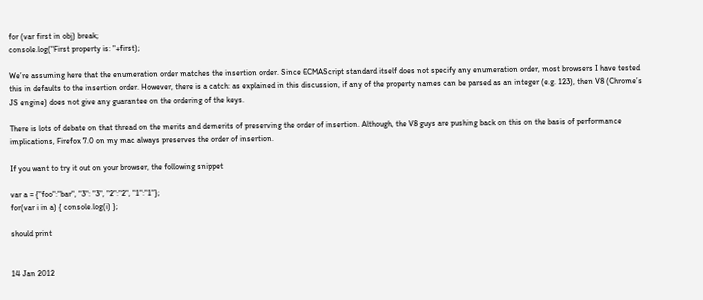for (var first in obj) break;
console.log("First property is: "+first);

We’re assuming here that the enumeration order matches the insertion order. Since ECMAScript standard itself does not specify any enumeration order, most browsers I have tested this in defaults to the insertion order. However, there is a catch: as explained in this discussion, if any of the property names can be parsed as an integer (e.g. 123), then V8 (Chrome’s JS engine) does not give any guarantee on the ordering of the keys.

There is lots of debate on that thread on the merits and demerits of preserving the order of insertion. Although, the V8 guys are pushing back on this on the basis of performance implications, Firefox 7.0 on my mac always preserves the order of insertion.

If you want to try it out on your browser, the following snippet

var a = {"foo":"bar", "3": "3", "2":"2", "1":"1"};
for(var i in a) { console.log(i) };

should print


14 Jan 2012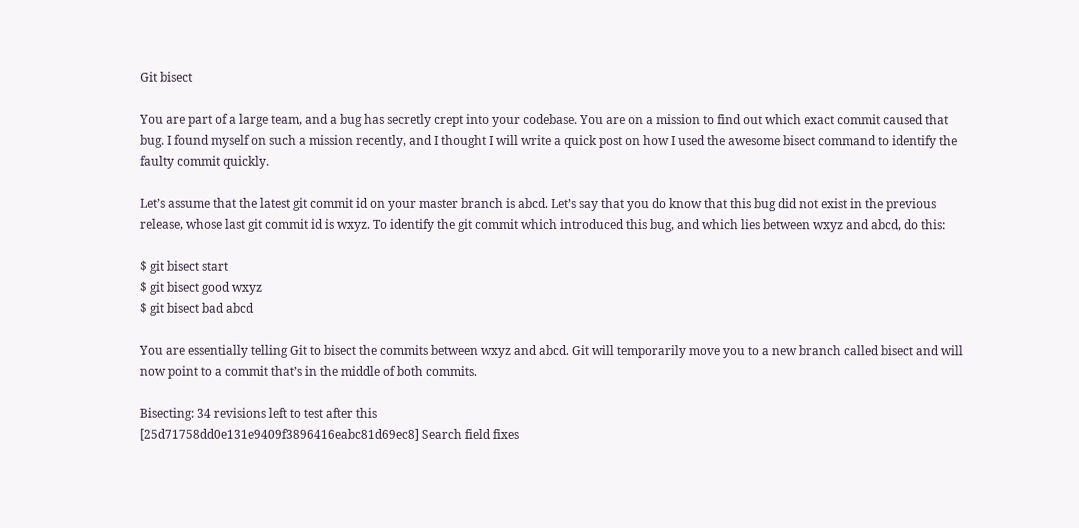Git bisect

You are part of a large team, and a bug has secretly crept into your codebase. You are on a mission to find out which exact commit caused that bug. I found myself on such a mission recently, and I thought I will write a quick post on how I used the awesome bisect command to identify the faulty commit quickly.

Let’s assume that the latest git commit id on your master branch is abcd. Let’s say that you do know that this bug did not exist in the previous release, whose last git commit id is wxyz. To identify the git commit which introduced this bug, and which lies between wxyz and abcd, do this:

$ git bisect start
$ git bisect good wxyz
$ git bisect bad abcd

You are essentially telling Git to bisect the commits between wxyz and abcd. Git will temporarily move you to a new branch called bisect and will now point to a commit that’s in the middle of both commits.

Bisecting: 34 revisions left to test after this
[25d71758dd0e131e9409f3896416eabc81d69ec8] Search field fixes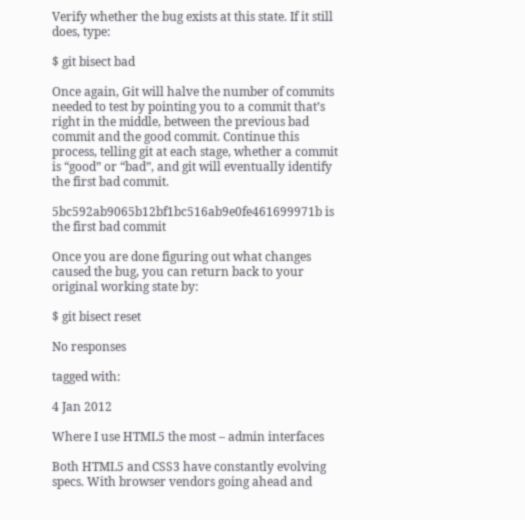Verify whether the bug exists at this state. If it still does, type:

$ git bisect bad

Once again, Git will halve the number of commits needed to test by pointing you to a commit that’s right in the middle, between the previous bad commit and the good commit. Continue this process, telling git at each stage, whether a commit is “good” or “bad”, and git will eventually identify the first bad commit.

5bc592ab9065b12bf1bc516ab9e0fe461699971b is the first bad commit

Once you are done figuring out what changes caused the bug, you can return back to your original working state by:

$ git bisect reset

No responses

tagged with:

4 Jan 2012

Where I use HTML5 the most – admin interfaces

Both HTML5 and CSS3 have constantly evolving specs. With browser vendors going ahead and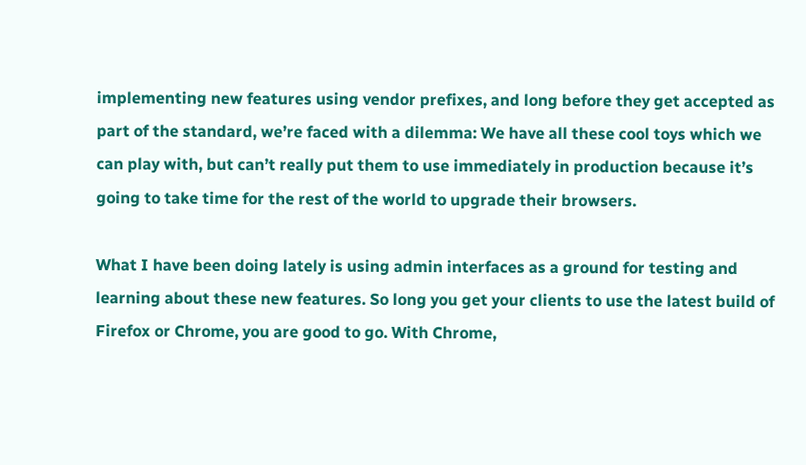implementing new features using vendor prefixes, and long before they get accepted as part of the standard, we’re faced with a dilemma: We have all these cool toys which we can play with, but can’t really put them to use immediately in production because it’s going to take time for the rest of the world to upgrade their browsers.

What I have been doing lately is using admin interfaces as a ground for testing and learning about these new features. So long you get your clients to use the latest build of Firefox or Chrome, you are good to go. With Chrome,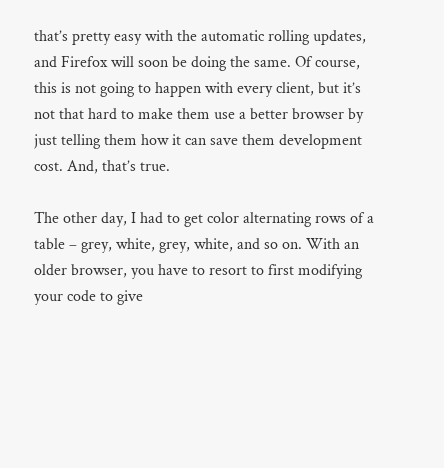that’s pretty easy with the automatic rolling updates, and Firefox will soon be doing the same. Of course, this is not going to happen with every client, but it’s not that hard to make them use a better browser by just telling them how it can save them development cost. And, that’s true.

The other day, I had to get color alternating rows of a table – grey, white, grey, white, and so on. With an older browser, you have to resort to first modifying your code to give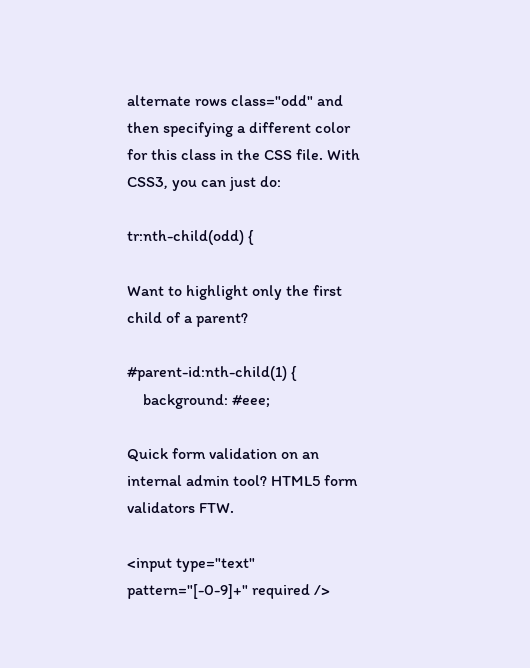alternate rows class="odd" and then specifying a different color for this class in the CSS file. With CSS3, you can just do:

tr:nth-child(odd) {

Want to highlight only the first child of a parent?

#parent-id:nth-child(1) {
    background: #eee;

Quick form validation on an internal admin tool? HTML5 form validators FTW.

<input type="text" pattern="[-0-9]+" required />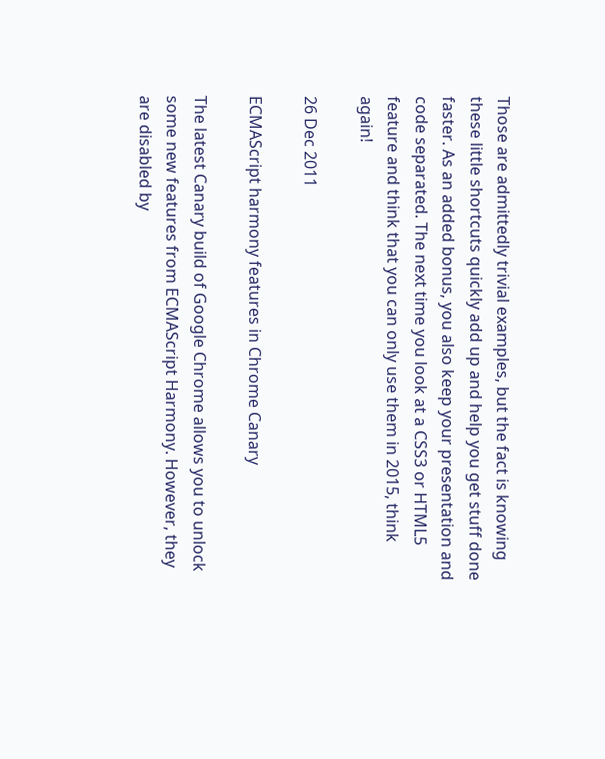Those are admittedly trivial examples, but the fact is knowing these little shortcuts quickly add up and help you get stuff done faster. As an added bonus, you also keep your presentation and code separated. The next time you look at a CSS3 or HTML5 feature and think that you can only use them in 2015, think again!

26 Dec 2011

ECMAScript harmony features in Chrome Canary

The latest Canary build of Google Chrome allows you to unlock some new features from ECMAScript Harmony. However, they are disabled by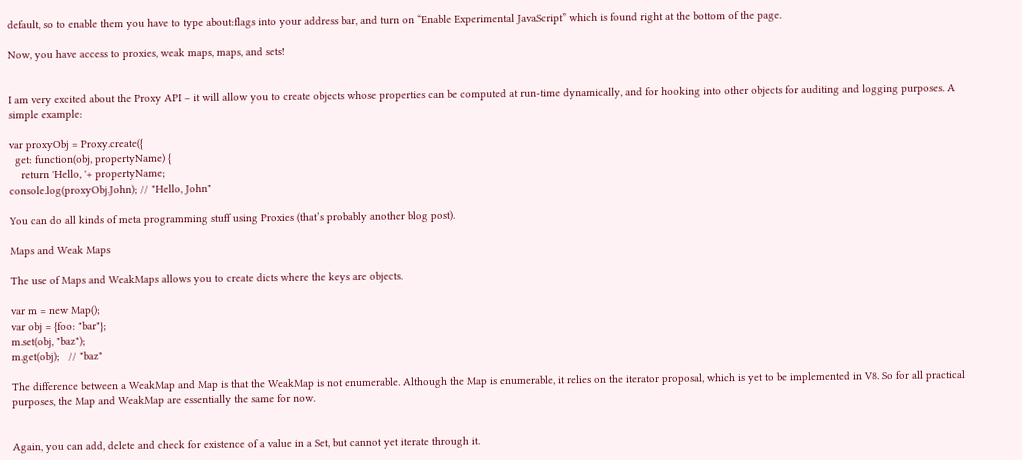default, so to enable them you have to type about:flags into your address bar, and turn on “Enable Experimental JavaScript” which is found right at the bottom of the page.

Now, you have access to proxies, weak maps, maps, and sets!


I am very excited about the Proxy API – it will allow you to create objects whose properties can be computed at run-time dynamically, and for hooking into other objects for auditing and logging purposes. A simple example:

var proxyObj = Proxy.create({
  get: function(obj, propertyName) {
    return 'Hello, '+ propertyName;
console.log(proxyObj.John); // "Hello, John"

You can do all kinds of meta programming stuff using Proxies (that’s probably another blog post).

Maps and Weak Maps

The use of Maps and WeakMaps allows you to create dicts where the keys are objects.

var m = new Map();
var obj = {foo: "bar"};
m.set(obj, "baz");
m.get(obj);   // "baz"

The difference between a WeakMap and Map is that the WeakMap is not enumerable. Although the Map is enumerable, it relies on the iterator proposal, which is yet to be implemented in V8. So for all practical purposes, the Map and WeakMap are essentially the same for now.


Again, you can add, delete and check for existence of a value in a Set, but cannot yet iterate through it.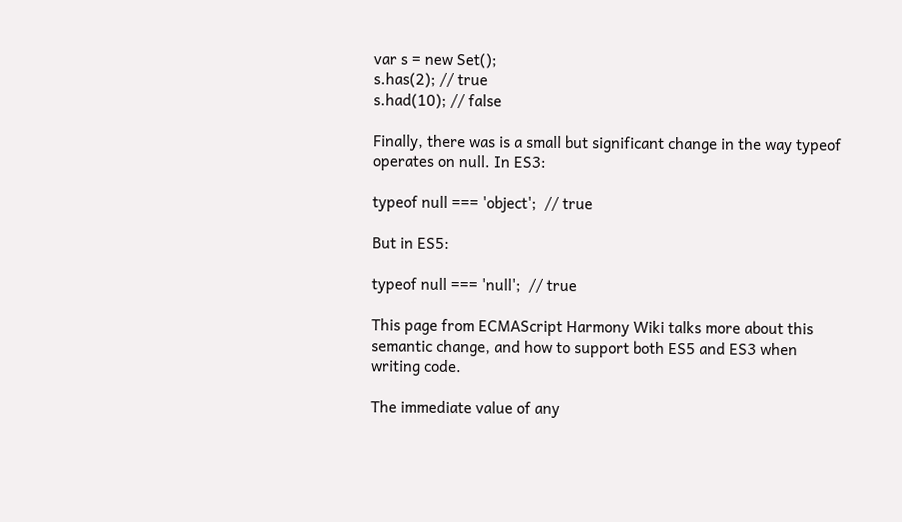var s = new Set();
s.has(2); // true
s.had(10); // false

Finally, there was is a small but significant change in the way typeof operates on null. In ES3:

typeof null === 'object';  // true

But in ES5:

typeof null === 'null';  // true

This page from ECMAScript Harmony Wiki talks more about this semantic change, and how to support both ES5 and ES3 when writing code.

The immediate value of any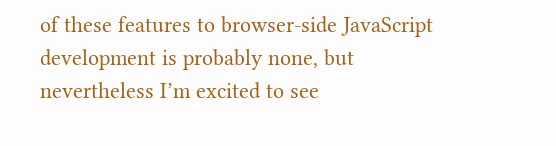of these features to browser-side JavaScript development is probably none, but nevertheless I’m excited to see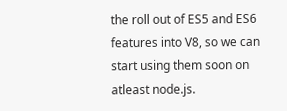the roll out of ES5 and ES6 features into V8, so we can start using them soon on atleast node.js.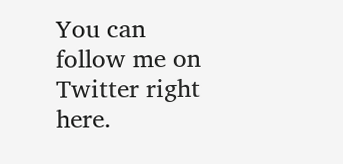You can follow me on Twitter right here.